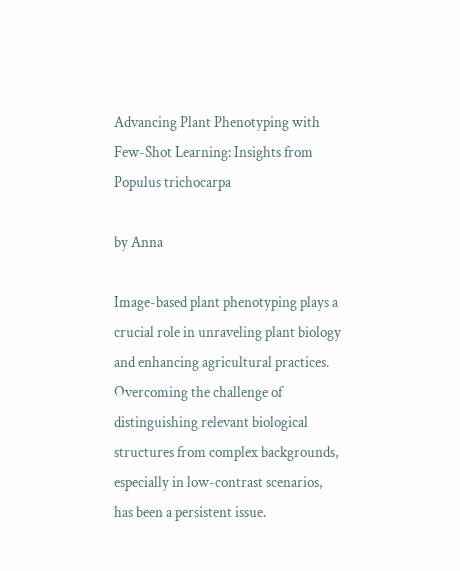Advancing Plant Phenotyping with Few-Shot Learning: Insights from Populus trichocarpa

by Anna

Image-based plant phenotyping plays a crucial role in unraveling plant biology and enhancing agricultural practices. Overcoming the challenge of distinguishing relevant biological structures from complex backgrounds, especially in low-contrast scenarios, has been a persistent issue.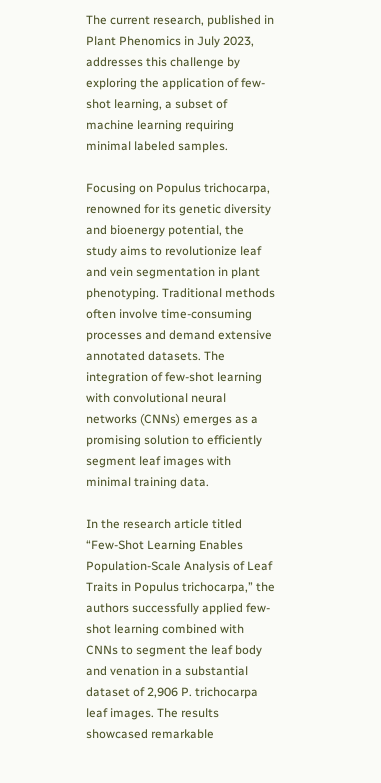The current research, published in Plant Phenomics in July 2023, addresses this challenge by exploring the application of few-shot learning, a subset of machine learning requiring minimal labeled samples.

Focusing on Populus trichocarpa, renowned for its genetic diversity and bioenergy potential, the study aims to revolutionize leaf and vein segmentation in plant phenotyping. Traditional methods often involve time-consuming processes and demand extensive annotated datasets. The integration of few-shot learning with convolutional neural networks (CNNs) emerges as a promising solution to efficiently segment leaf images with minimal training data.

In the research article titled “Few-Shot Learning Enables Population-Scale Analysis of Leaf Traits in Populus trichocarpa,” the authors successfully applied few-shot learning combined with CNNs to segment the leaf body and venation in a substantial dataset of 2,906 P. trichocarpa leaf images. The results showcased remarkable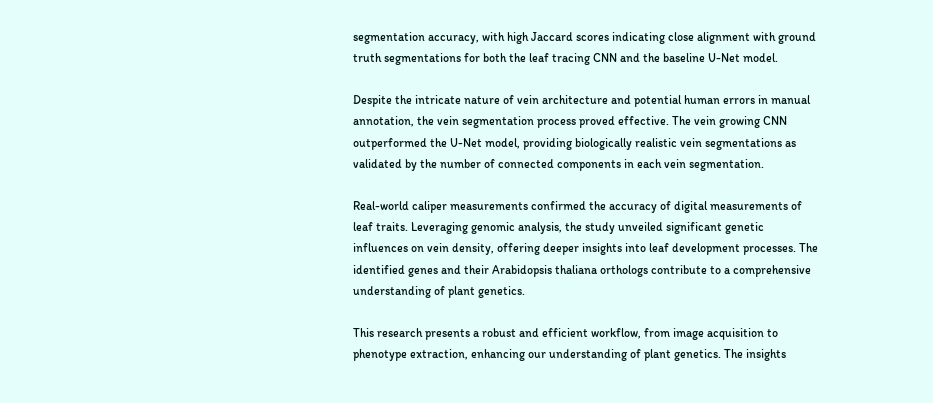segmentation accuracy, with high Jaccard scores indicating close alignment with ground truth segmentations for both the leaf tracing CNN and the baseline U-Net model.

Despite the intricate nature of vein architecture and potential human errors in manual annotation, the vein segmentation process proved effective. The vein growing CNN outperformed the U-Net model, providing biologically realistic vein segmentations as validated by the number of connected components in each vein segmentation.

Real-world caliper measurements confirmed the accuracy of digital measurements of leaf traits. Leveraging genomic analysis, the study unveiled significant genetic influences on vein density, offering deeper insights into leaf development processes. The identified genes and their Arabidopsis thaliana orthologs contribute to a comprehensive understanding of plant genetics.

This research presents a robust and efficient workflow, from image acquisition to phenotype extraction, enhancing our understanding of plant genetics. The insights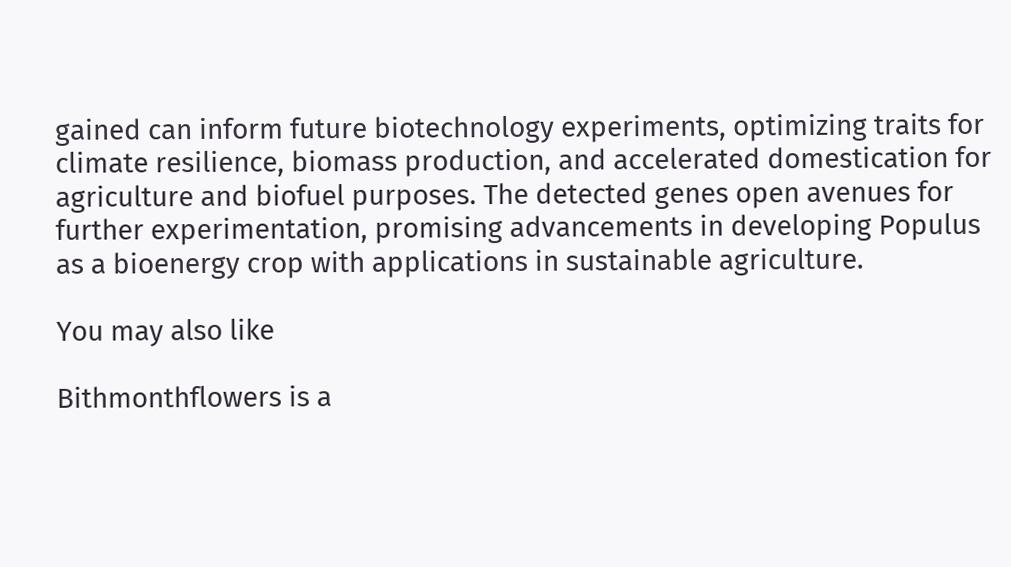gained can inform future biotechnology experiments, optimizing traits for climate resilience, biomass production, and accelerated domestication for agriculture and biofuel purposes. The detected genes open avenues for further experimentation, promising advancements in developing Populus as a bioenergy crop with applications in sustainable agriculture.

You may also like

Bithmonthflowers is a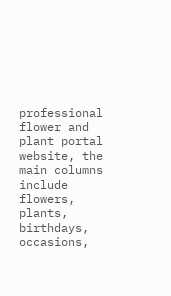professional flower and plant portal website, the main columns include flowers, plants, birthdays, occasions,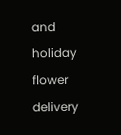and holiday flower delivery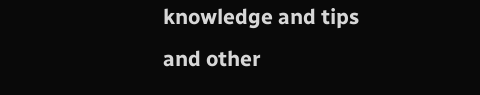knowledge and tips and other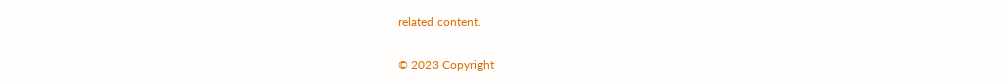related content.

© 2023 Copyright